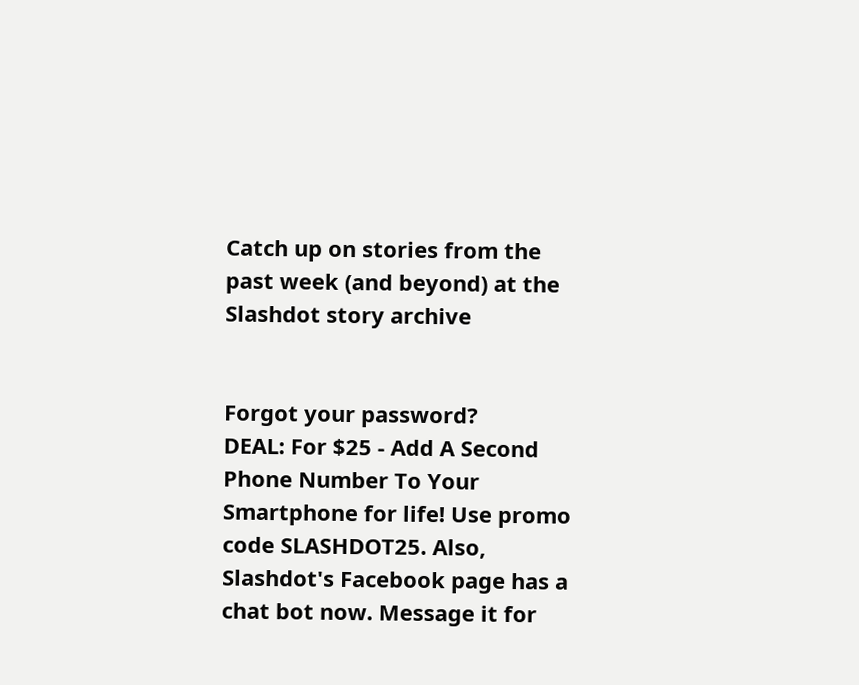Catch up on stories from the past week (and beyond) at the Slashdot story archive


Forgot your password?
DEAL: For $25 - Add A Second Phone Number To Your Smartphone for life! Use promo code SLASHDOT25. Also, Slashdot's Facebook page has a chat bot now. Message it for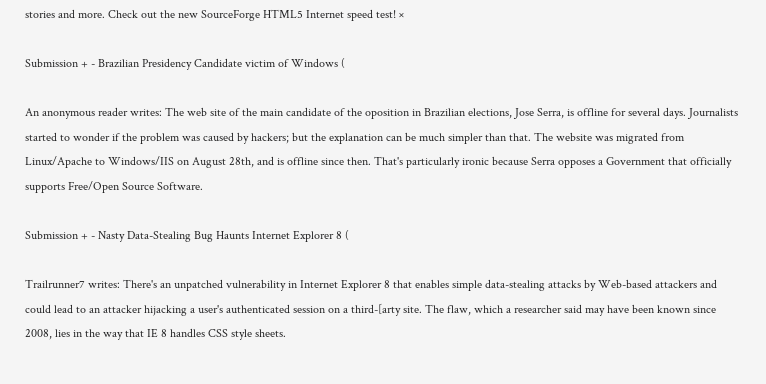stories and more. Check out the new SourceForge HTML5 Internet speed test! ×

Submission + - Brazilian Presidency Candidate victim of Windows (

An anonymous reader writes: The web site of the main candidate of the oposition in Brazilian elections, Jose Serra, is offline for several days. Journalists started to wonder if the problem was caused by hackers; but the explanation can be much simpler than that. The website was migrated from Linux/Apache to Windows/IIS on August 28th, and is offline since then. That's particularly ironic because Serra opposes a Government that officially supports Free/Open Source Software.

Submission + - Nasty Data-Stealing Bug Haunts Internet Explorer 8 (

Trailrunner7 writes: There's an unpatched vulnerability in Internet Explorer 8 that enables simple data-stealing attacks by Web-based attackers and could lead to an attacker hijacking a user's authenticated session on a third-[arty site. The flaw, which a researcher said may have been known since 2008, lies in the way that IE 8 handles CSS style sheets.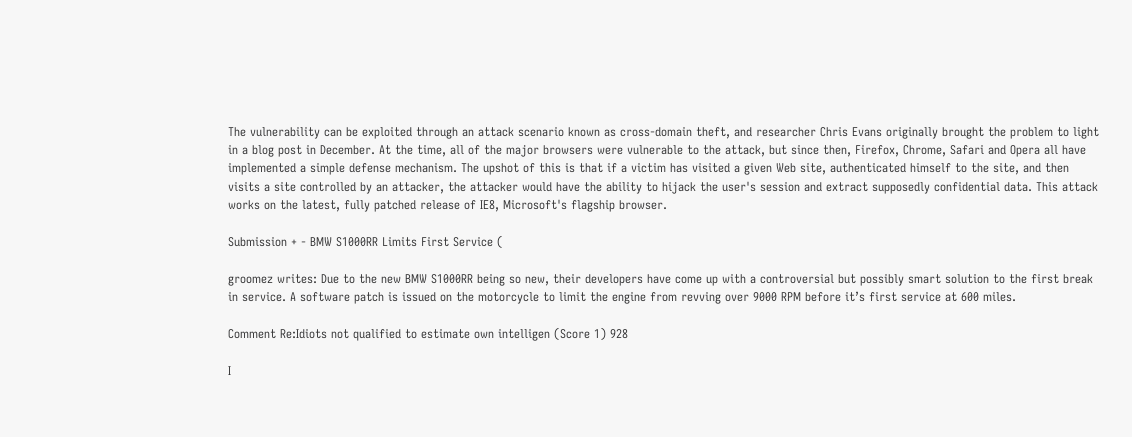The vulnerability can be exploited through an attack scenario known as cross-domain theft, and researcher Chris Evans originally brought the problem to light in a blog post in December. At the time, all of the major browsers were vulnerable to the attack, but since then, Firefox, Chrome, Safari and Opera all have implemented a simple defense mechanism. The upshot of this is that if a victim has visited a given Web site, authenticated himself to the site, and then visits a site controlled by an attacker, the attacker would have the ability to hijack the user's session and extract supposedly confidential data. This attack works on the latest, fully patched release of IE8, Microsoft's flagship browser.

Submission + - BMW S1000RR Limits First Service (

groomez writes: Due to the new BMW S1000RR being so new, their developers have come up with a controversial but possibly smart solution to the first break in service. A software patch is issued on the motorcycle to limit the engine from revving over 9000 RPM before it’s first service at 600 miles.

Comment Re:Idiots not qualified to estimate own intelligen (Score 1) 928

I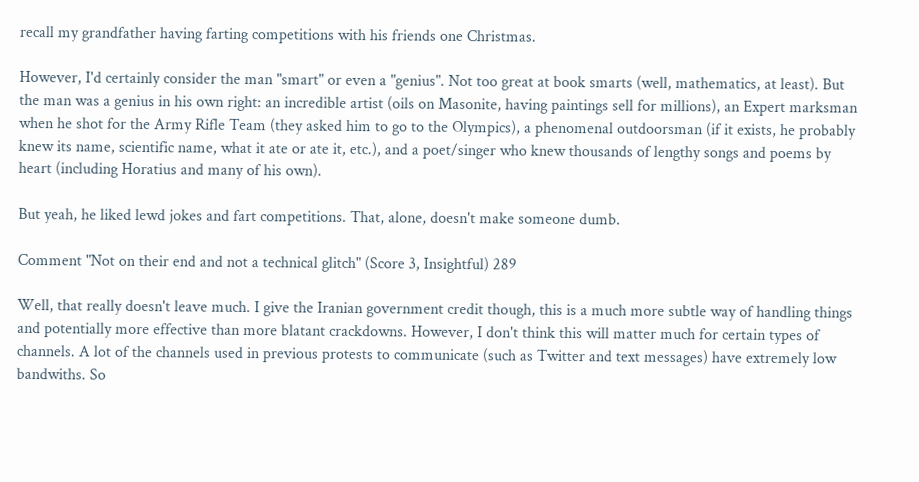recall my grandfather having farting competitions with his friends one Christmas.

However, I'd certainly consider the man "smart" or even a "genius". Not too great at book smarts (well, mathematics, at least). But the man was a genius in his own right: an incredible artist (oils on Masonite, having paintings sell for millions), an Expert marksman when he shot for the Army Rifle Team (they asked him to go to the Olympics), a phenomenal outdoorsman (if it exists, he probably knew its name, scientific name, what it ate or ate it, etc.), and a poet/singer who knew thousands of lengthy songs and poems by heart (including Horatius and many of his own).

But yeah, he liked lewd jokes and fart competitions. That, alone, doesn't make someone dumb.

Comment "Not on their end and not a technical glitch" (Score 3, Insightful) 289

Well, that really doesn't leave much. I give the Iranian government credit though, this is a much more subtle way of handling things and potentially more effective than more blatant crackdowns. However, I don't think this will matter much for certain types of channels. A lot of the channels used in previous protests to communicate (such as Twitter and text messages) have extremely low bandwiths. So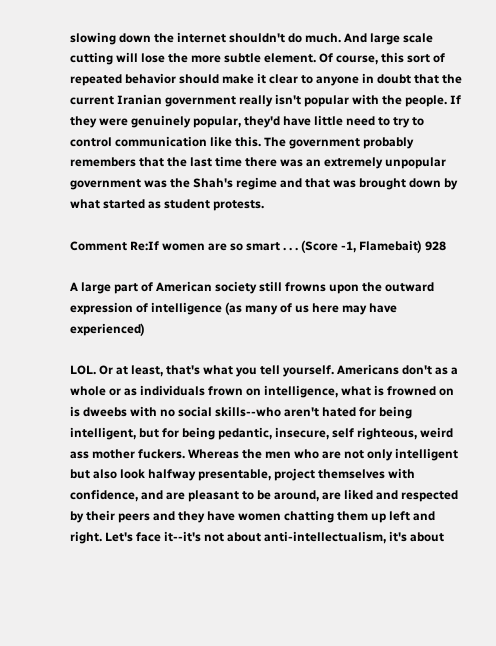slowing down the internet shouldn't do much. And large scale cutting will lose the more subtle element. Of course, this sort of repeated behavior should make it clear to anyone in doubt that the current Iranian government really isn't popular with the people. If they were genuinely popular, they'd have little need to try to control communication like this. The government probably remembers that the last time there was an extremely unpopular government was the Shah's regime and that was brought down by what started as student protests.

Comment Re:If women are so smart . . . (Score -1, Flamebait) 928

A large part of American society still frowns upon the outward expression of intelligence (as many of us here may have experienced)

LOL. Or at least, that's what you tell yourself. Americans don't as a whole or as individuals frown on intelligence, what is frowned on is dweebs with no social skills--who aren't hated for being intelligent, but for being pedantic, insecure, self righteous, weird ass mother fuckers. Whereas the men who are not only intelligent but also look halfway presentable, project themselves with confidence, and are pleasant to be around, are liked and respected by their peers and they have women chatting them up left and right. Let's face it--it's not about anti-intellectualism, it's about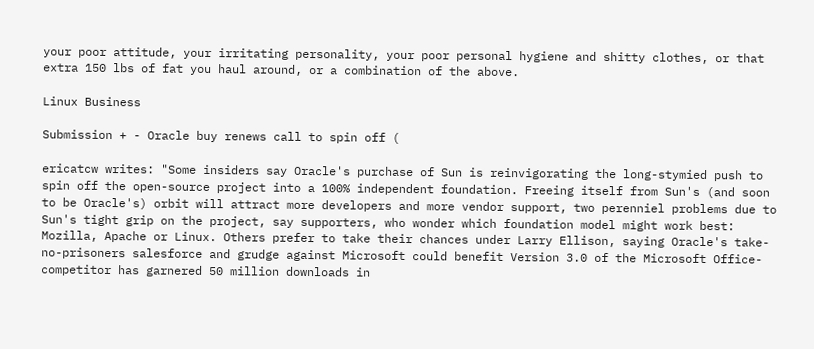your poor attitude, your irritating personality, your poor personal hygiene and shitty clothes, or that extra 150 lbs of fat you haul around, or a combination of the above.

Linux Business

Submission + - Oracle buy renews call to spin off (

ericatcw writes: "Some insiders say Oracle's purchase of Sun is reinvigorating the long-stymied push to spin off the open-source project into a 100% independent foundation. Freeing itself from Sun's (and soon to be Oracle's) orbit will attract more developers and more vendor support, two perenniel problems due to Sun's tight grip on the project, say supporters, who wonder which foundation model might work best: Mozilla, Apache or Linux. Others prefer to take their chances under Larry Ellison, saying Oracle's take-no-prisoners salesforce and grudge against Microsoft could benefit Version 3.0 of the Microsoft Office-competitor has garnered 50 million downloads in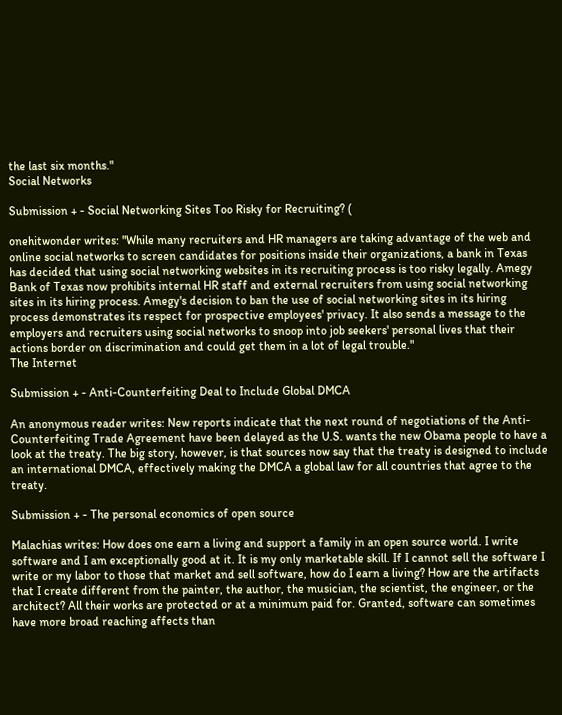the last six months."
Social Networks

Submission + - Social Networking Sites Too Risky for Recruiting? (

onehitwonder writes: "While many recruiters and HR managers are taking advantage of the web and online social networks to screen candidates for positions inside their organizations, a bank in Texas has decided that using social networking websites in its recruiting process is too risky legally. Amegy Bank of Texas now prohibits internal HR staff and external recruiters from using social networking sites in its hiring process. Amegy's decision to ban the use of social networking sites in its hiring process demonstrates its respect for prospective employees' privacy. It also sends a message to the employers and recruiters using social networks to snoop into job seekers' personal lives that their actions border on discrimination and could get them in a lot of legal trouble."
The Internet

Submission + - Anti-Counterfeiting Deal to Include Global DMCA

An anonymous reader writes: New reports indicate that the next round of negotiations of the Anti-Counterfeiting Trade Agreement have been delayed as the U.S. wants the new Obama people to have a look at the treaty. The big story, however, is that sources now say that the treaty is designed to include an international DMCA, effectively making the DMCA a global law for all countries that agree to the treaty.

Submission + - The personal economics of open source

Malachias writes: How does one earn a living and support a family in an open source world. I write software and I am exceptionally good at it. It is my only marketable skill. If I cannot sell the software I write or my labor to those that market and sell software, how do I earn a living? How are the artifacts that I create different from the painter, the author, the musician, the scientist, the engineer, or the architect? All their works are protected or at a minimum paid for. Granted, software can sometimes have more broad reaching affects than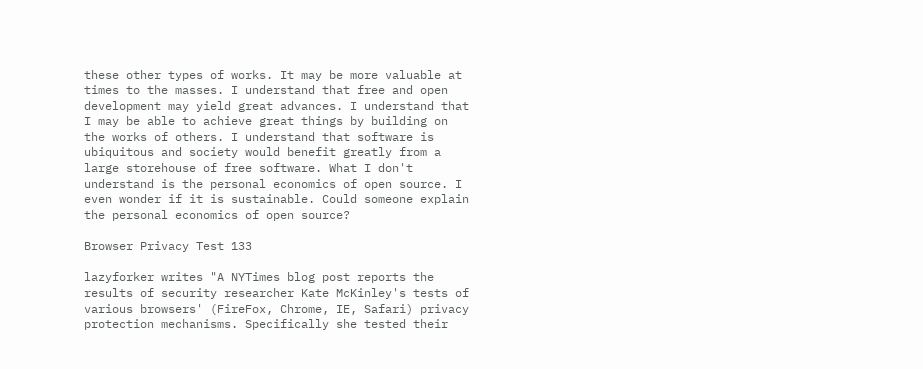these other types of works. It may be more valuable at times to the masses. I understand that free and open development may yield great advances. I understand that I may be able to achieve great things by building on the works of others. I understand that software is ubiquitous and society would benefit greatly from a large storehouse of free software. What I don't understand is the personal economics of open source. I even wonder if it is sustainable. Could someone explain the personal economics of open source?

Browser Privacy Test 133

lazyforker writes "A NYTimes blog post reports the results of security researcher Kate McKinley's tests of various browsers' (FireFox, Chrome, IE, Safari) privacy protection mechanisms. Specifically she tested their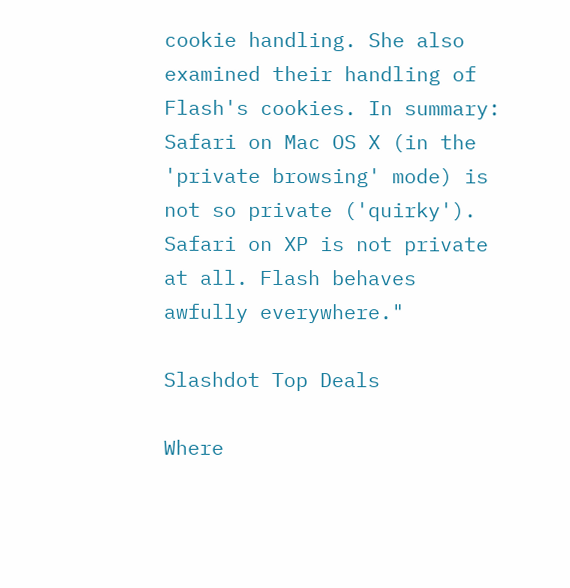cookie handling. She also examined their handling of Flash's cookies. In summary: Safari on Mac OS X (in the 'private browsing' mode) is not so private ('quirky'). Safari on XP is not private at all. Flash behaves awfully everywhere."

Slashdot Top Deals

Where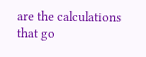are the calculations that go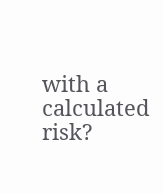with a calculated risk?